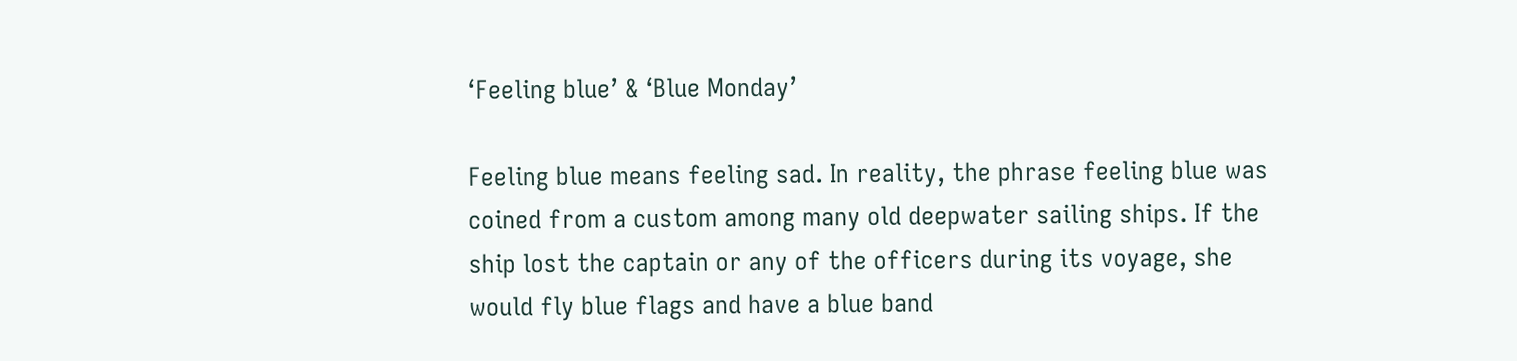‘Feeling blue’ & ‘Blue Monday’

Feeling blue means feeling sad. In reality, the phrase feeling blue was coined from a custom among many old deepwater sailing ships. If the ship lost the captain or any of the officers during its voyage, she would fly blue flags and have a blue band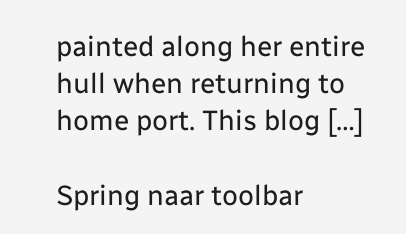painted along her entire hull when returning to home port. This blog […]

Spring naar toolbar